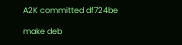A2K committed df724be

make deb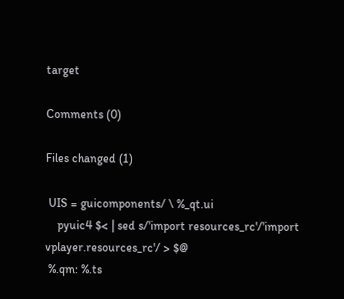target

Comments (0)

Files changed (1)

 UIS = guicomponents/ \ %_qt.ui
    pyuic4 $< | sed s/'import resources_rc'/'import vplayer.resources_rc'/ > $@
 %.qm: %.ts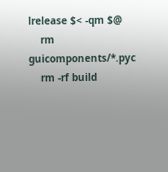lrelease $< -qm $@
    rm guicomponents/*.pyc
    rm -rf build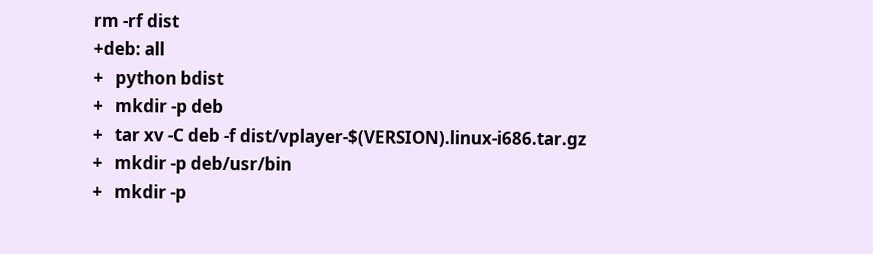rm -rf dist
+deb: all
+   python bdist
+   mkdir -p deb
+   tar xv -C deb -f dist/vplayer-$(VERSION).linux-i686.tar.gz
+   mkdir -p deb/usr/bin
+   mkdir -p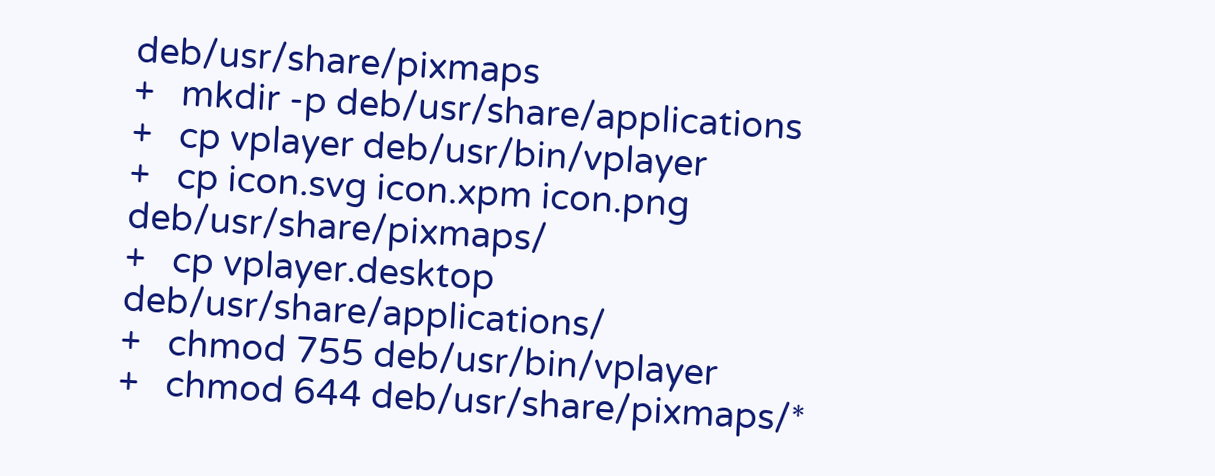deb/usr/share/pixmaps
+   mkdir -p deb/usr/share/applications
+   cp vplayer deb/usr/bin/vplayer
+   cp icon.svg icon.xpm icon.png deb/usr/share/pixmaps/
+   cp vplayer.desktop deb/usr/share/applications/
+   chmod 755 deb/usr/bin/vplayer
+   chmod 644 deb/usr/share/pixmaps/*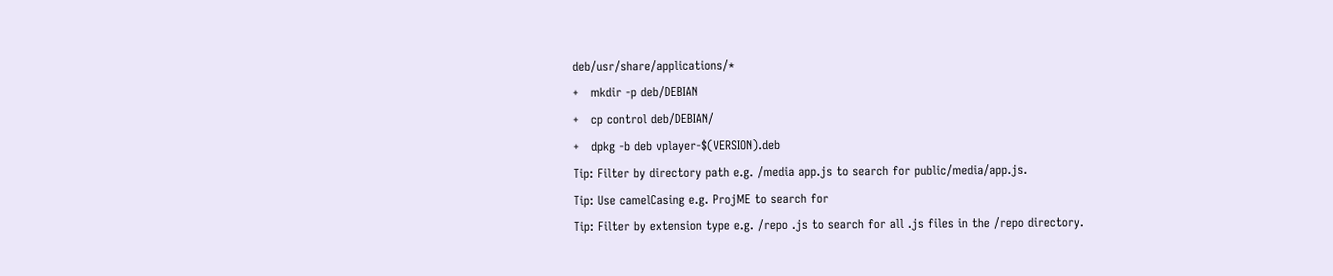deb/usr/share/applications/*
+   mkdir -p deb/DEBIAN
+   cp control deb/DEBIAN/
+   dpkg -b deb vplayer-$(VERSION).deb
Tip: Filter by directory path e.g. /media app.js to search for public/media/app.js.
Tip: Use camelCasing e.g. ProjME to search for
Tip: Filter by extension type e.g. /repo .js to search for all .js files in the /repo directory.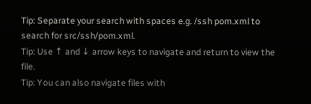Tip: Separate your search with spaces e.g. /ssh pom.xml to search for src/ssh/pom.xml.
Tip: Use ↑ and ↓ arrow keys to navigate and return to view the file.
Tip: You can also navigate files with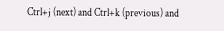Ctrl+j (next) and Ctrl+k (previous) and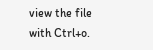view the file with Ctrl+o.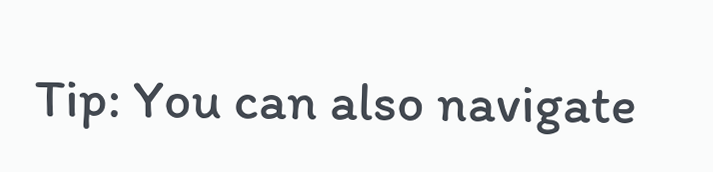Tip: You can also navigate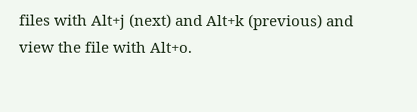files with Alt+j (next) and Alt+k (previous) and view the file with Alt+o.